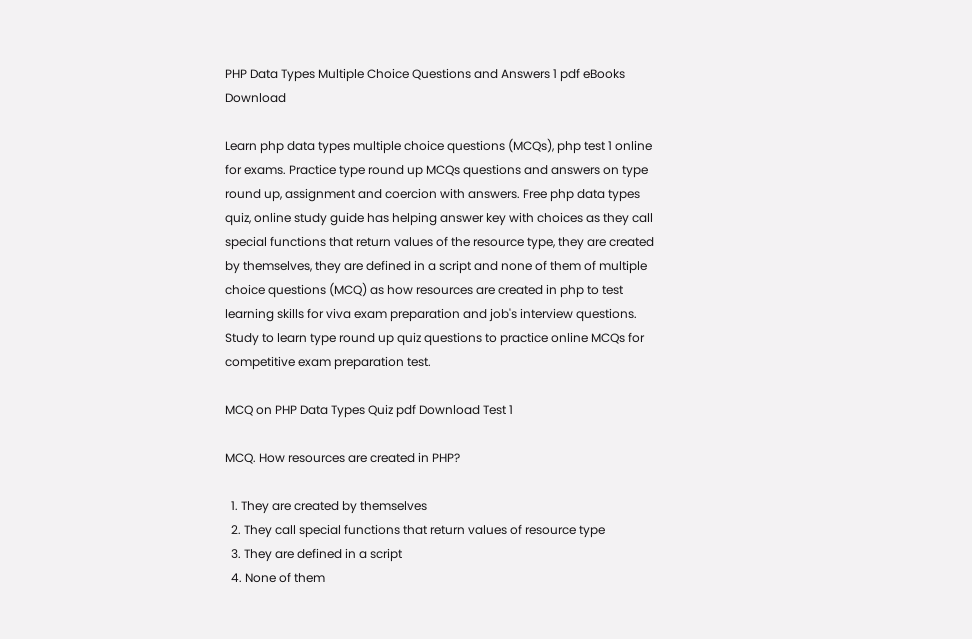PHP Data Types Multiple Choice Questions and Answers 1 pdf eBooks Download

Learn php data types multiple choice questions (MCQs), php test 1 online for exams. Practice type round up MCQs questions and answers on type round up, assignment and coercion with answers. Free php data types quiz, online study guide has helping answer key with choices as they call special functions that return values of the resource type, they are created by themselves, they are defined in a script and none of them of multiple choice questions (MCQ) as how resources are created in php to test learning skills for viva exam preparation and job's interview questions. Study to learn type round up quiz questions to practice online MCQs for competitive exam preparation test.

MCQ on PHP Data Types Quiz pdf Download Test 1

MCQ. How resources are created in PHP?

  1. They are created by themselves
  2. They call special functions that return values of resource type
  3. They are defined in a script
  4. None of them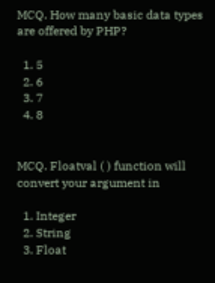MCQ. How many basic data types are offered by PHP?

  1. 5
  2. 6
  3. 7
  4. 8


MCQ. Floatval ( ) function will convert your argument in

  1. Integer
  2. String
  3. Float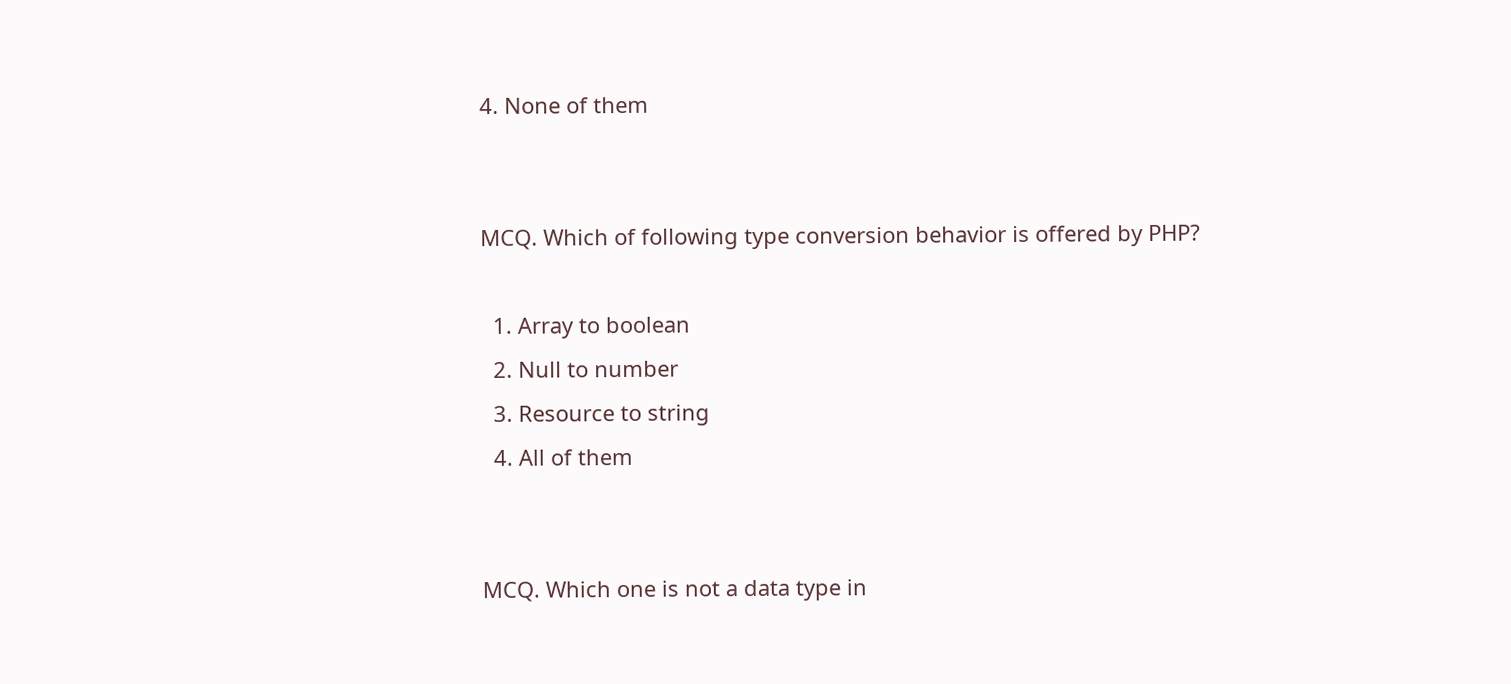4. None of them


MCQ. Which of following type conversion behavior is offered by PHP?

  1. Array to boolean
  2. Null to number
  3. Resource to string
  4. All of them


MCQ. Which one is not a data type in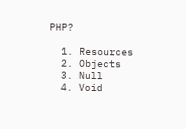PHP?

  1. Resources
  2. Objects
  3. Null
  4. Void